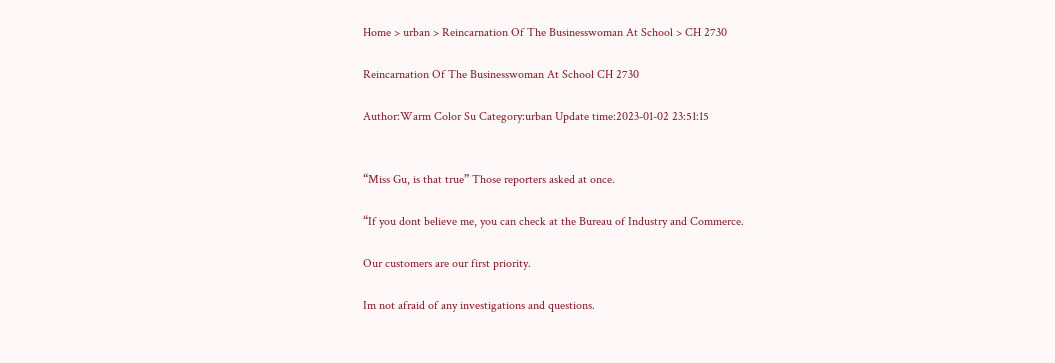Home > urban > Reincarnation Of The Businesswoman At School > CH 2730

Reincarnation Of The Businesswoman At School CH 2730

Author:Warm Color Su Category:urban Update time:2023-01-02 23:51:15


“Miss Gu, is that true” Those reporters asked at once.

“If you dont believe me, you can check at the Bureau of Industry and Commerce.

Our customers are our first priority.

Im not afraid of any investigations and questions.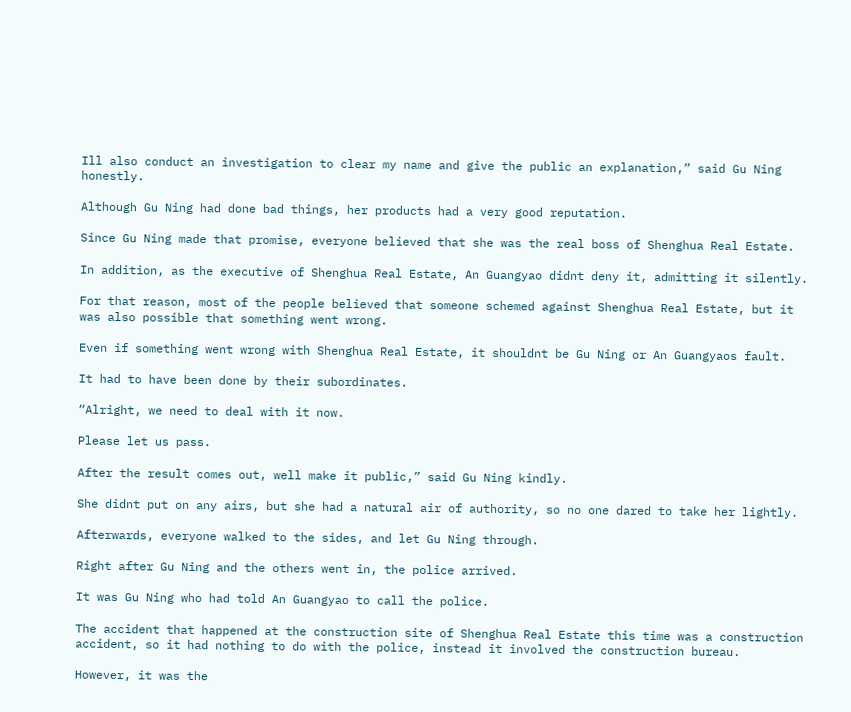Ill also conduct an investigation to clear my name and give the public an explanation,” said Gu Ning honestly.

Although Gu Ning had done bad things, her products had a very good reputation.

Since Gu Ning made that promise, everyone believed that she was the real boss of Shenghua Real Estate.

In addition, as the executive of Shenghua Real Estate, An Guangyao didnt deny it, admitting it silently.

For that reason, most of the people believed that someone schemed against Shenghua Real Estate, but it was also possible that something went wrong.

Even if something went wrong with Shenghua Real Estate, it shouldnt be Gu Ning or An Guangyaos fault.

It had to have been done by their subordinates.

“Alright, we need to deal with it now.

Please let us pass.

After the result comes out, well make it public,” said Gu Ning kindly.

She didnt put on any airs, but she had a natural air of authority, so no one dared to take her lightly.

Afterwards, everyone walked to the sides, and let Gu Ning through.

Right after Gu Ning and the others went in, the police arrived.

It was Gu Ning who had told An Guangyao to call the police.

The accident that happened at the construction site of Shenghua Real Estate this time was a construction accident, so it had nothing to do with the police, instead it involved the construction bureau.

However, it was the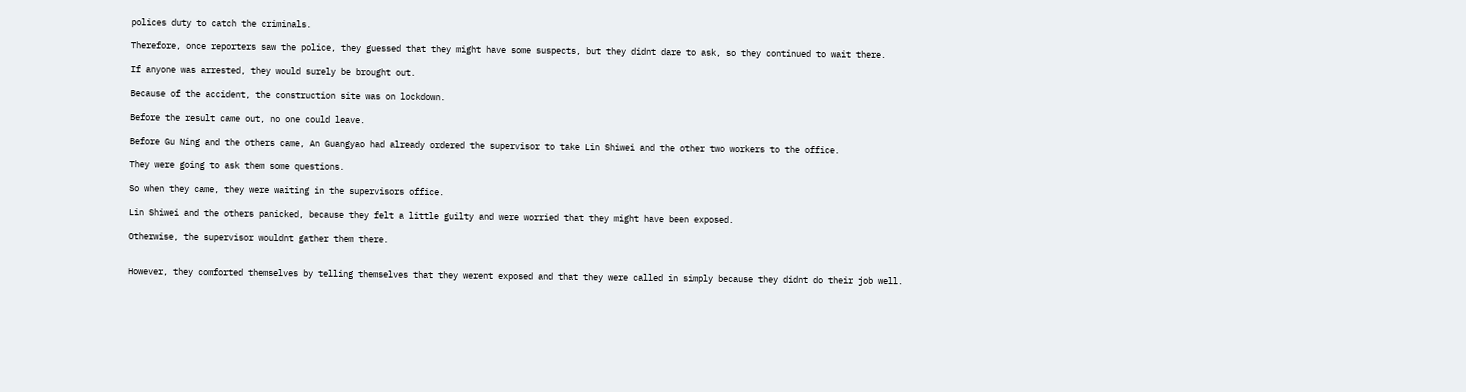polices duty to catch the criminals.

Therefore, once reporters saw the police, they guessed that they might have some suspects, but they didnt dare to ask, so they continued to wait there.

If anyone was arrested, they would surely be brought out.

Because of the accident, the construction site was on lockdown.

Before the result came out, no one could leave.

Before Gu Ning and the others came, An Guangyao had already ordered the supervisor to take Lin Shiwei and the other two workers to the office.

They were going to ask them some questions.

So when they came, they were waiting in the supervisors office.

Lin Shiwei and the others panicked, because they felt a little guilty and were worried that they might have been exposed.

Otherwise, the supervisor wouldnt gather them there.


However, they comforted themselves by telling themselves that they werent exposed and that they were called in simply because they didnt do their job well.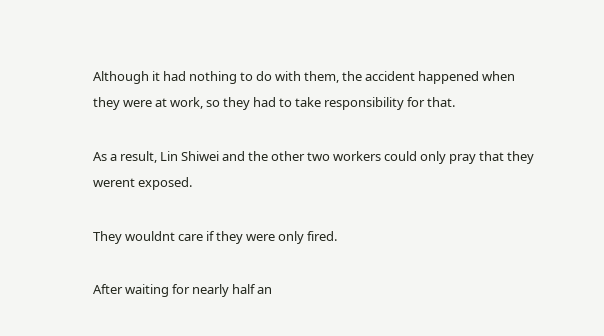Although it had nothing to do with them, the accident happened when they were at work, so they had to take responsibility for that.

As a result, Lin Shiwei and the other two workers could only pray that they werent exposed.

They wouldnt care if they were only fired.

After waiting for nearly half an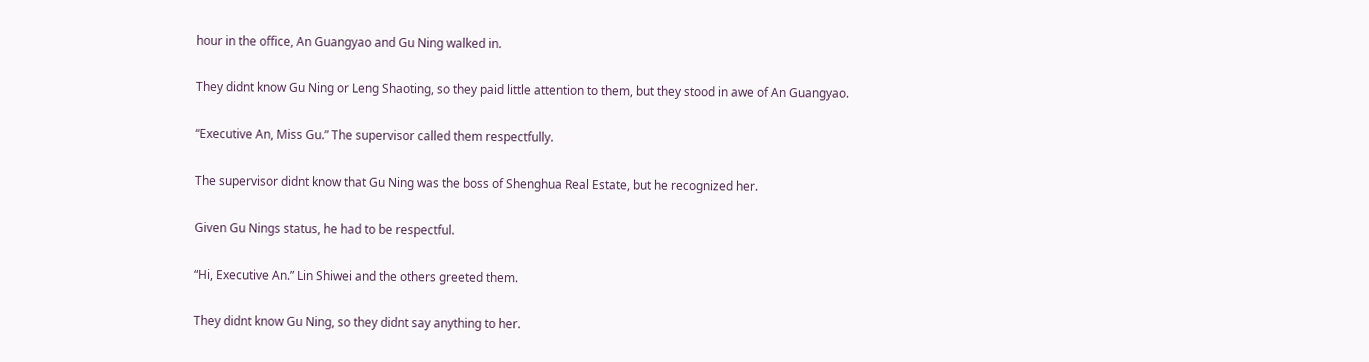hour in the office, An Guangyao and Gu Ning walked in.

They didnt know Gu Ning or Leng Shaoting, so they paid little attention to them, but they stood in awe of An Guangyao.

“Executive An, Miss Gu.” The supervisor called them respectfully.

The supervisor didnt know that Gu Ning was the boss of Shenghua Real Estate, but he recognized her.

Given Gu Nings status, he had to be respectful.

“Hi, Executive An.” Lin Shiwei and the others greeted them.

They didnt know Gu Ning, so they didnt say anything to her.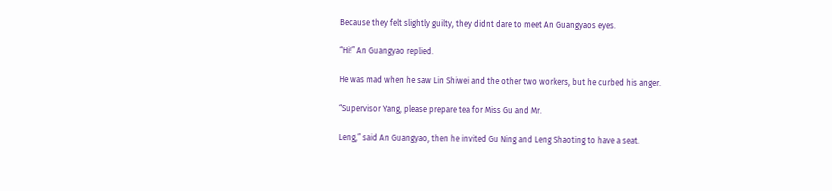Because they felt slightly guilty, they didnt dare to meet An Guangyaos eyes.

“Hi!” An Guangyao replied.

He was mad when he saw Lin Shiwei and the other two workers, but he curbed his anger.

“Supervisor Yang, please prepare tea for Miss Gu and Mr.

Leng,” said An Guangyao, then he invited Gu Ning and Leng Shaoting to have a seat.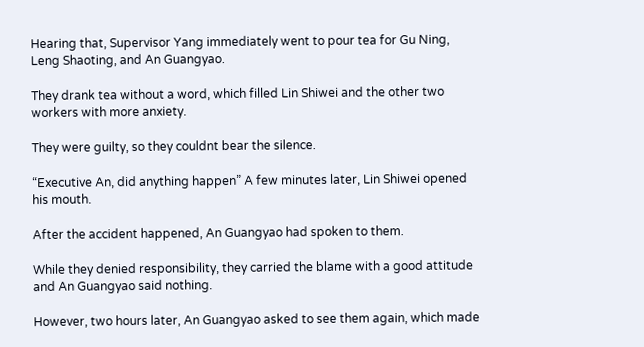Hearing that, Supervisor Yang immediately went to pour tea for Gu Ning, Leng Shaoting, and An Guangyao.

They drank tea without a word, which filled Lin Shiwei and the other two workers with more anxiety.

They were guilty, so they couldnt bear the silence.

“Executive An, did anything happen” A few minutes later, Lin Shiwei opened his mouth.

After the accident happened, An Guangyao had spoken to them.

While they denied responsibility, they carried the blame with a good attitude and An Guangyao said nothing.

However, two hours later, An Guangyao asked to see them again, which made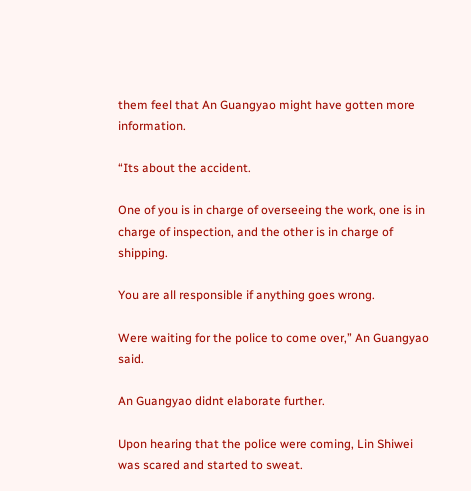them feel that An Guangyao might have gotten more information.

“Its about the accident.

One of you is in charge of overseeing the work, one is in charge of inspection, and the other is in charge of shipping.

You are all responsible if anything goes wrong.

Were waiting for the police to come over,” An Guangyao said.

An Guangyao didnt elaborate further.

Upon hearing that the police were coming, Lin Shiwei was scared and started to sweat.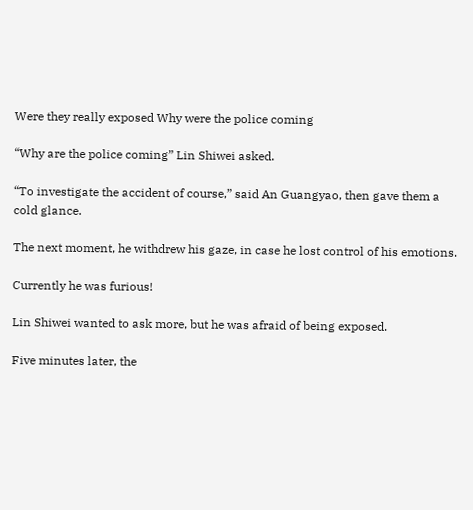Were they really exposed Why were the police coming

“Why are the police coming” Lin Shiwei asked.

“To investigate the accident of course,” said An Guangyao, then gave them a cold glance.

The next moment, he withdrew his gaze, in case he lost control of his emotions.

Currently he was furious!

Lin Shiwei wanted to ask more, but he was afraid of being exposed.

Five minutes later, the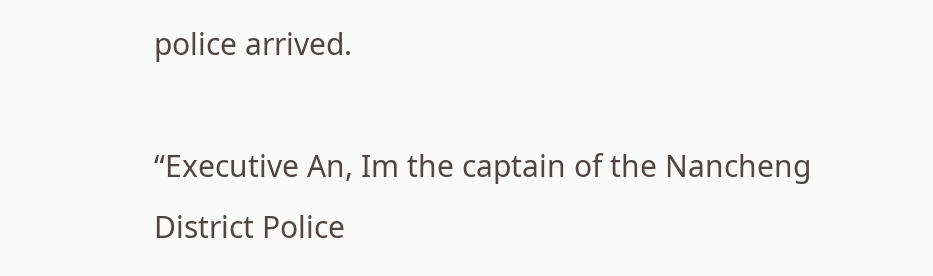police arrived.

“Executive An, Im the captain of the Nancheng District Police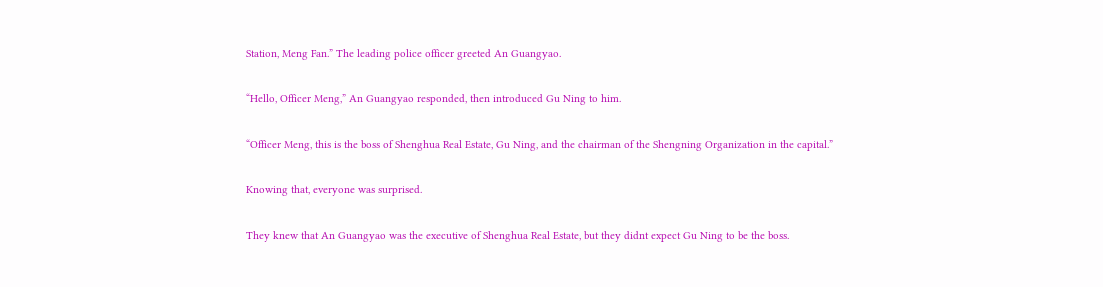Station, Meng Fan.” The leading police officer greeted An Guangyao.

“Hello, Officer Meng,” An Guangyao responded, then introduced Gu Ning to him.

“Officer Meng, this is the boss of Shenghua Real Estate, Gu Ning, and the chairman of the Shengning Organization in the capital.”

Knowing that, everyone was surprised.

They knew that An Guangyao was the executive of Shenghua Real Estate, but they didnt expect Gu Ning to be the boss.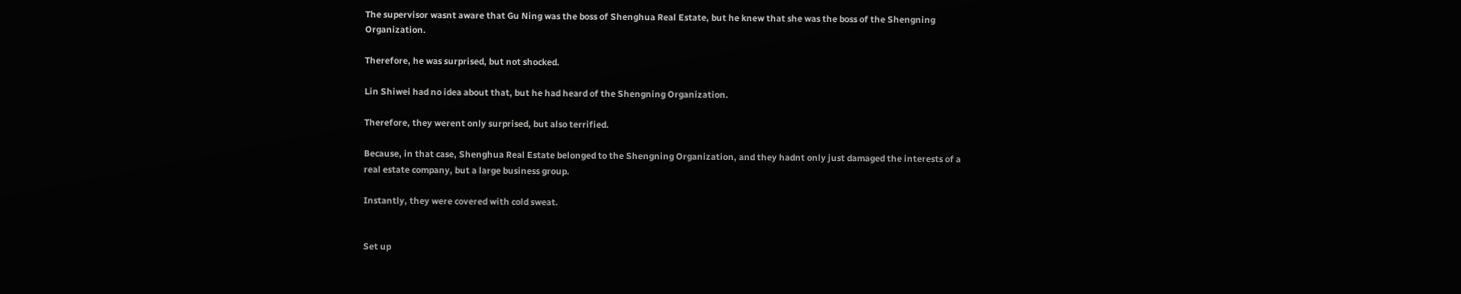The supervisor wasnt aware that Gu Ning was the boss of Shenghua Real Estate, but he knew that she was the boss of the Shengning Organization.

Therefore, he was surprised, but not shocked.

Lin Shiwei had no idea about that, but he had heard of the Shengning Organization.

Therefore, they werent only surprised, but also terrified.

Because, in that case, Shenghua Real Estate belonged to the Shengning Organization, and they hadnt only just damaged the interests of a real estate company, but a large business group.

Instantly, they were covered with cold sweat.


Set up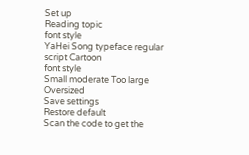Set up
Reading topic
font style
YaHei Song typeface regular script Cartoon
font style
Small moderate Too large Oversized
Save settings
Restore default
Scan the code to get the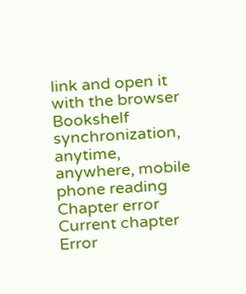link and open it with the browser
Bookshelf synchronization, anytime, anywhere, mobile phone reading
Chapter error
Current chapter
Error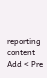reporting content
Add < Pre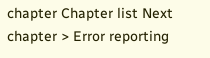chapter Chapter list Next chapter > Error reporting